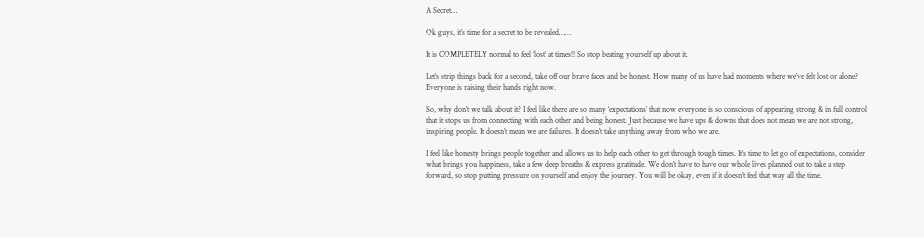A Secret…

Ok guys, it’s time for a secret to be revealed……

It is COMPLETELY normal to feel ‘lost’ at times!! So stop beating yourself up about it.

Let’s strip things back for a second, take off our brave faces and be honest. How many of us have had moments where we’ve felt lost or alone?
Everyone is raising their hands right now.

So, why don’t we talk about it? I feel like there are so many ‘expectations’ that now everyone is so conscious of appearing strong & in full control that it stops us from connecting with each other and being honest. Just because we have ups & downs that does not mean we are not strong, inspiring people. It doesn’t mean we are failures. It doesn’t take anything away from who we are.

I feel like honesty brings people together and allows us to help each other to get through tough times. It’s time to let go of expectations, consider what brings you happiness, take a few deep breaths & express gratitude. We don’t have to have our whole lives planned out to take a step forward, so stop putting pressure on yourself and enjoy the journey. You will be okay, even if it doesn’t feel that way all the time.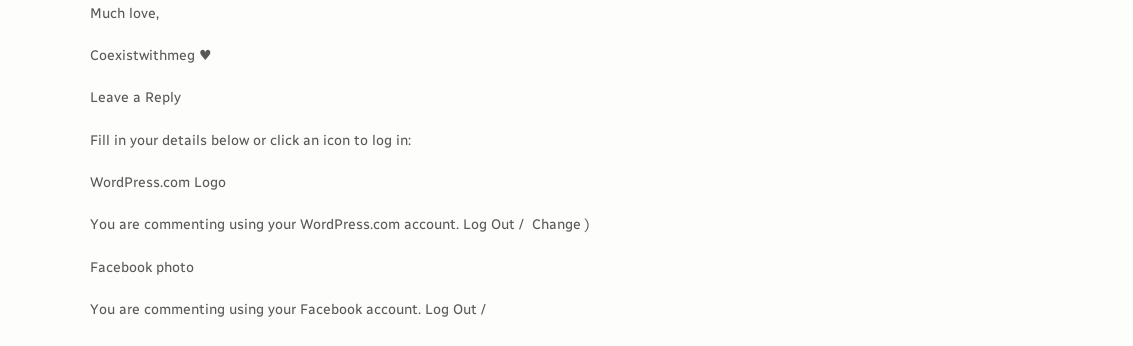Much love,

Coexistwithmeg ♥

Leave a Reply

Fill in your details below or click an icon to log in:

WordPress.com Logo

You are commenting using your WordPress.com account. Log Out /  Change )

Facebook photo

You are commenting using your Facebook account. Log Out /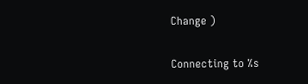Change )

Connecting to %s